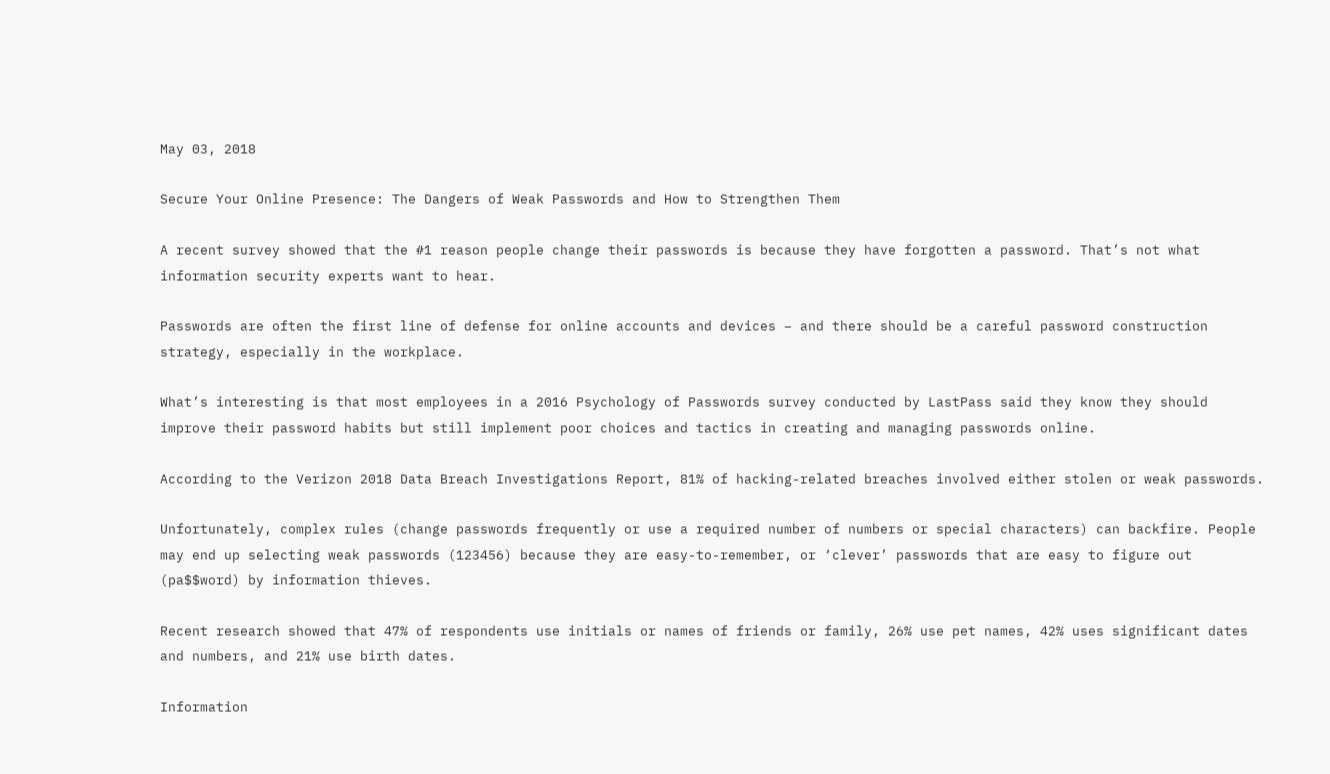May 03, 2018

Secure Your Online Presence: The Dangers of Weak Passwords and How to Strengthen Them

A recent survey showed that the #1 reason people change their passwords is because they have forgotten a password. That’s not what information security experts want to hear.

Passwords are often the first line of defense for online accounts and devices – and there should be a careful password construction strategy, especially in the workplace.

What’s interesting is that most employees in a 2016 Psychology of Passwords survey conducted by LastPass said they know they should improve their password habits but still implement poor choices and tactics in creating and managing passwords online.

According to the Verizon 2018 Data Breach Investigations Report, 81% of hacking-related breaches involved either stolen or weak passwords.

Unfortunately, complex rules (change passwords frequently or use a required number of numbers or special characters) can backfire. People may end up selecting weak passwords (123456) because they are easy-to-remember, or ‘clever’ passwords that are easy to figure out (pa$$word) by information thieves.

Recent research showed that 47% of respondents use initials or names of friends or family, 26% use pet names, 42% uses significant dates and numbers, and 21% use birth dates.

Information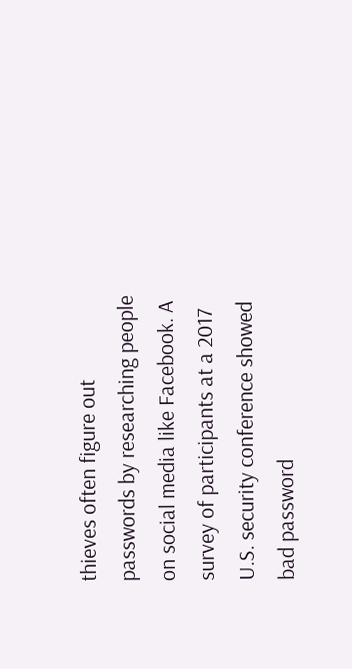thieves often figure out passwords by researching people on social media like Facebook. A survey of participants at a 2017 U.S. security conference showed bad password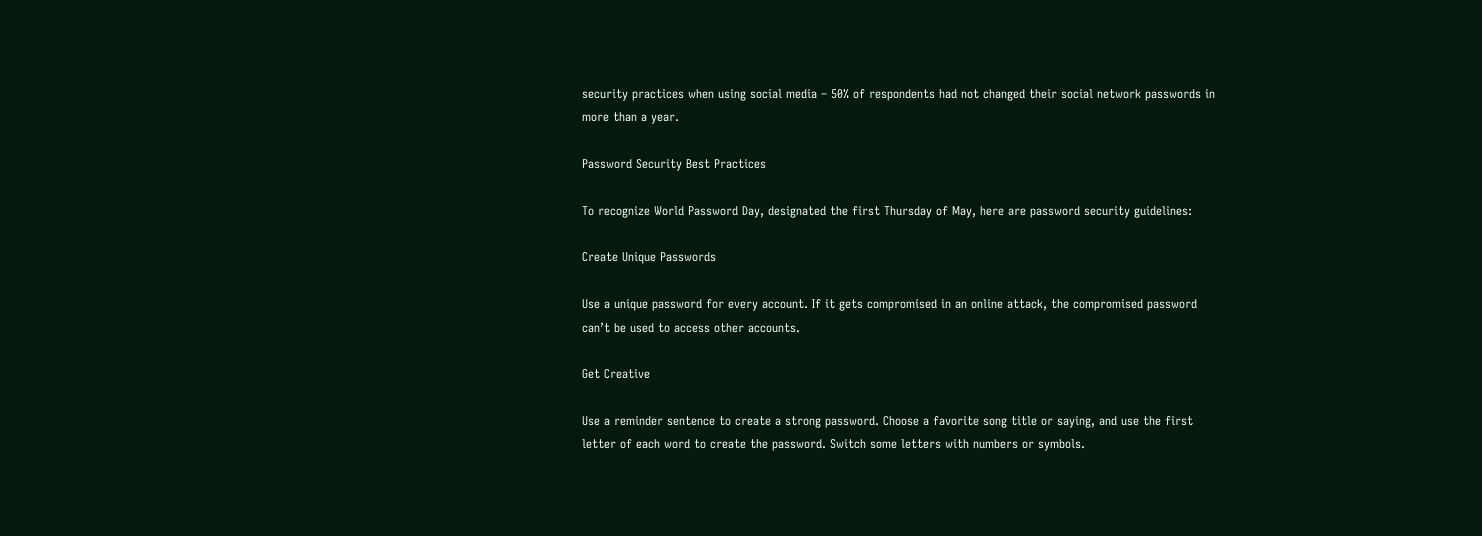security practices when using social media – 50% of respondents had not changed their social network passwords in more than a year.

Password Security Best Practices

To recognize World Password Day, designated the first Thursday of May, here are password security guidelines:

Create Unique Passwords

Use a unique password for every account. If it gets compromised in an online attack, the compromised password can’t be used to access other accounts.

Get Creative

Use a reminder sentence to create a strong password. Choose a favorite song title or saying, and use the first letter of each word to create the password. Switch some letters with numbers or symbols.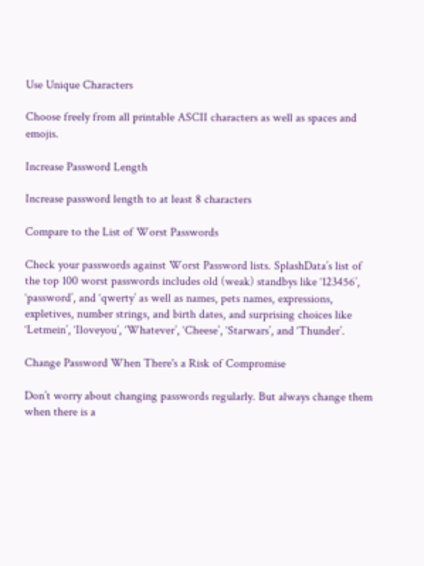Use Unique Characters

Choose freely from all printable ASCII characters as well as spaces and emojis.

Increase Password Length

Increase password length to at least 8 characters

Compare to the List of Worst Passwords

Check your passwords against Worst Password lists. SplashData’s list of the top 100 worst passwords includes old (weak) standbys like ‘123456’, ‘password’, and ‘qwerty’ as well as names, pets names, expressions, expletives, number strings, and birth dates, and surprising choices like ‘Letmein’, ‘Iloveyou’, ‘Whatever’, ‘Cheese’, ‘Starwars’, and ‘Thunder’.

Change Password When There's a Risk of Compromise

Don’t worry about changing passwords regularly. But always change them when there is a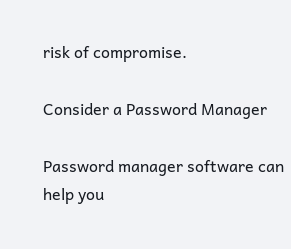risk of compromise.

Consider a Password Manager

Password manager software can help you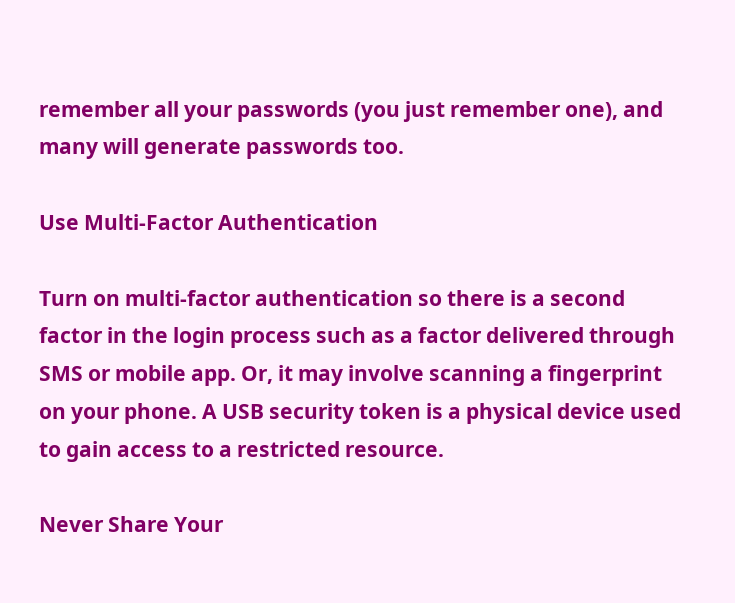remember all your passwords (you just remember one), and many will generate passwords too.

Use Multi-Factor Authentication

Turn on multi-factor authentication so there is a second factor in the login process such as a factor delivered through SMS or mobile app. Or, it may involve scanning a fingerprint on your phone. A USB security token is a physical device used to gain access to a restricted resource.

Never Share Your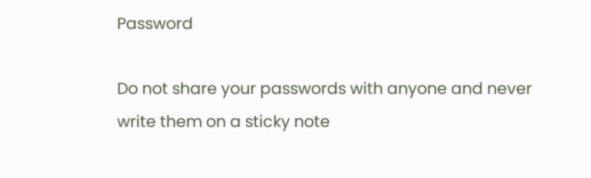Password

Do not share your passwords with anyone and never write them on a sticky note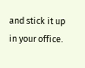and stick it up in your office.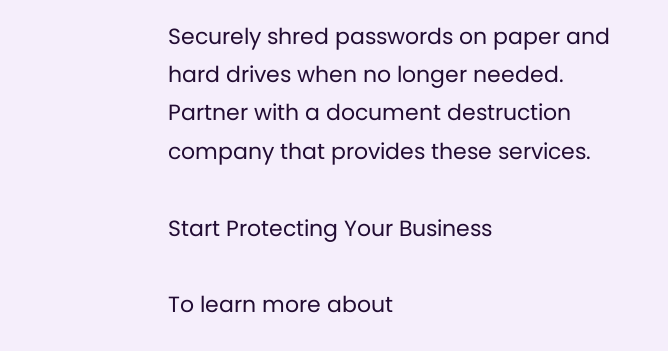Securely shred passwords on paper and hard drives when no longer needed. Partner with a document destruction company that provides these services.

Start Protecting Your Business

To learn more about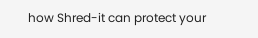how Shred-it can protect your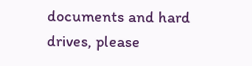documents and hard drives, please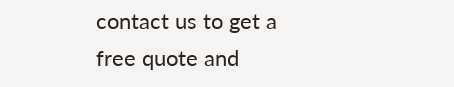contact us to get a free quote and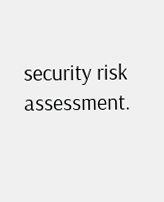security risk assessment.